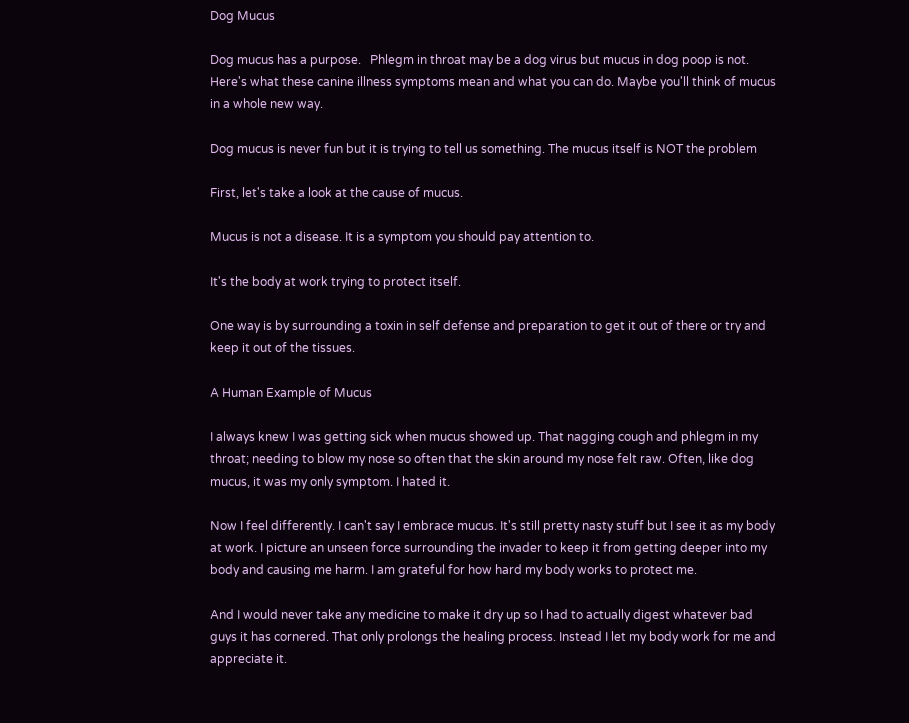Dog Mucus

Dog mucus has a purpose.   Phlegm in throat may be a dog virus but mucus in dog poop is not. Here's what these canine illness symptoms mean and what you can do. Maybe you'll think of mucus in a whole new way.

Dog mucus is never fun but it is trying to tell us something. The mucus itself is NOT the problem

First, let's take a look at the cause of mucus.

Mucus is not a disease. It is a symptom you should pay attention to.

It's the body at work trying to protect itself.

One way is by surrounding a toxin in self defense and preparation to get it out of there or try and keep it out of the tissues.

A Human Example of Mucus

I always knew I was getting sick when mucus showed up. That nagging cough and phlegm in my throat; needing to blow my nose so often that the skin around my nose felt raw. Often, like dog mucus, it was my only symptom. I hated it.

Now I feel differently. I can't say I embrace mucus. It's still pretty nasty stuff but I see it as my body at work. I picture an unseen force surrounding the invader to keep it from getting deeper into my body and causing me harm. I am grateful for how hard my body works to protect me.

And I would never take any medicine to make it dry up so I had to actually digest whatever bad guys it has cornered. That only prolongs the healing process. Instead I let my body work for me and appreciate it.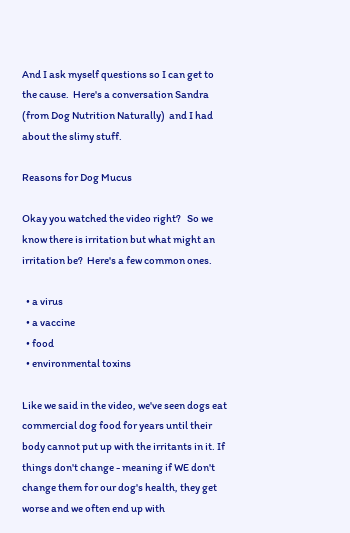And I ask myself questions so I can get to the cause.  Here's a conversation Sandra (from Dog Nutrition Naturally)  and I had about the slimy stuff.

Reasons for Dog Mucus

Okay you watched the video right?   So we know there is irritation but what might an irritation be?  Here's a few common ones.

  • a virus
  • a vaccine
  • food
  • environmental toxins

Like we said in the video, we've seen dogs eat commercial dog food for years until their body cannot put up with the irritants in it. If things don't change - meaning if WE don't change them for our dog's health, they get worse and we often end up with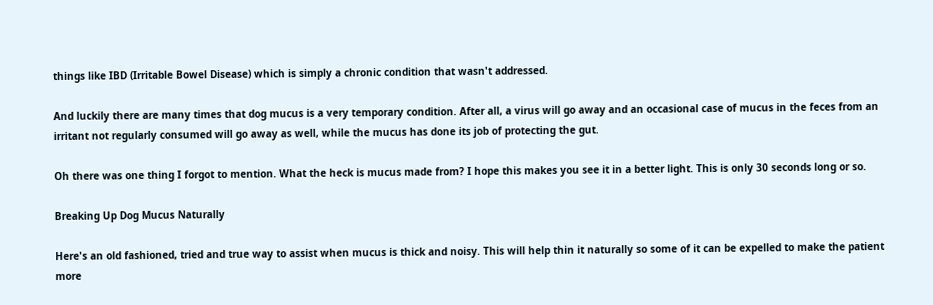things like IBD (Irritable Bowel Disease) which is simply a chronic condition that wasn't addressed.

And luckily there are many times that dog mucus is a very temporary condition. After all, a virus will go away and an occasional case of mucus in the feces from an irritant not regularly consumed will go away as well, while the mucus has done its job of protecting the gut.

Oh there was one thing I forgot to mention. What the heck is mucus made from? I hope this makes you see it in a better light. This is only 30 seconds long or so.

Breaking Up Dog Mucus Naturally

Here's an old fashioned, tried and true way to assist when mucus is thick and noisy. This will help thin it naturally so some of it can be expelled to make the patient more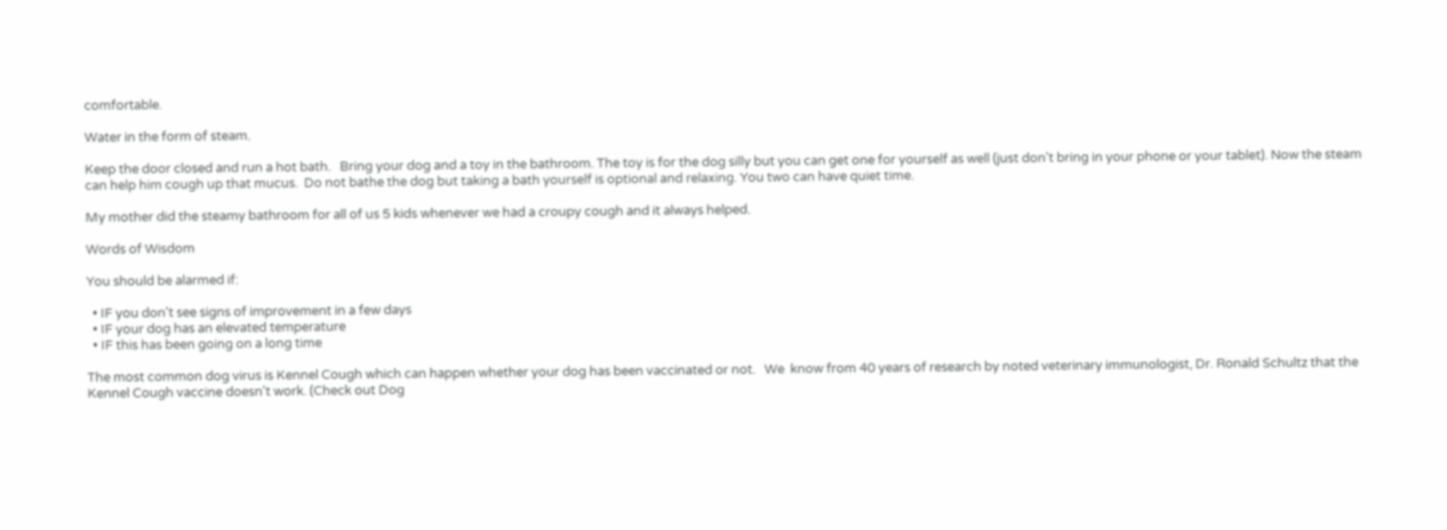comfortable.

Water in the form of steam.

Keep the door closed and run a hot bath.   Bring your dog and a toy in the bathroom. The toy is for the dog silly but you can get one for yourself as well (just don't bring in your phone or your tablet). Now the steam can help him cough up that mucus.  Do not bathe the dog but taking a bath yourself is optional and relaxing. You two can have quiet time.

My mother did the steamy bathroom for all of us 5 kids whenever we had a croupy cough and it always helped.

Words of Wisdom

You should be alarmed if:

  • IF you don't see signs of improvement in a few days
  • IF your dog has an elevated temperature
  • IF this has been going on a long time

The most common dog virus is Kennel Cough which can happen whether your dog has been vaccinated or not.   We  know from 40 years of research by noted veterinary immunologist, Dr. Ronald Schultz that the Kennel Cough vaccine doesn't work. (Check out Dog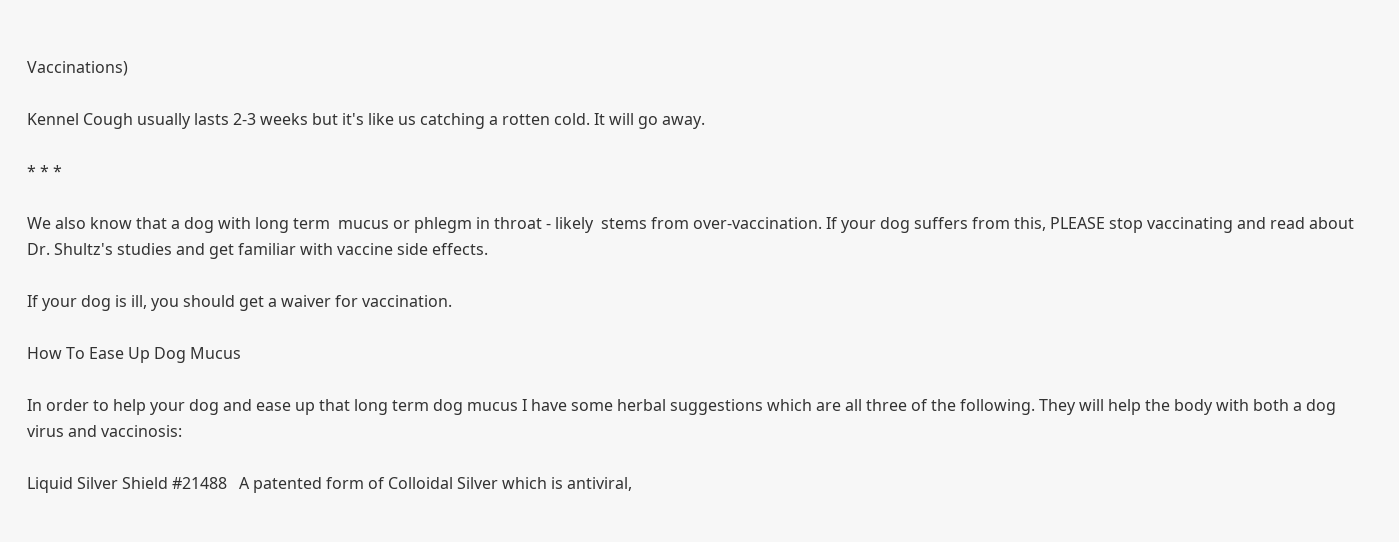Vaccinations)

Kennel Cough usually lasts 2-3 weeks but it's like us catching a rotten cold. It will go away.

* * *

We also know that a dog with long term  mucus or phlegm in throat - likely  stems from over-vaccination. If your dog suffers from this, PLEASE stop vaccinating and read about Dr. Shultz's studies and get familiar with vaccine side effects.

If your dog is ill, you should get a waiver for vaccination.

How To Ease Up Dog Mucus

In order to help your dog and ease up that long term dog mucus I have some herbal suggestions which are all three of the following. They will help the body with both a dog virus and vaccinosis:

Liquid Silver Shield #21488   A patented form of Colloidal Silver which is antiviral,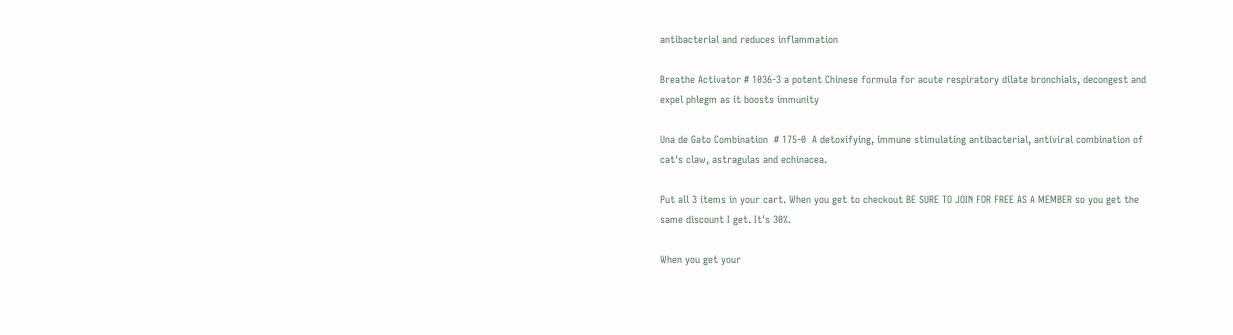antibacterial and reduces inflammation

Breathe Activator # 1036-3 a potent Chinese formula for acute respiratory dilate bronchials, decongest and expel phlegm as it boosts immunity

Una de Gato Combination  # 175-0  A detoxifying, immune stimulating antibacterial, antiviral combination of cat's claw, astragulas and echinacea.

Put all 3 items in your cart. When you get to checkout BE SURE TO JOIN FOR FREE AS A MEMBER so you get the same discount I get. It's 30%.

When you get your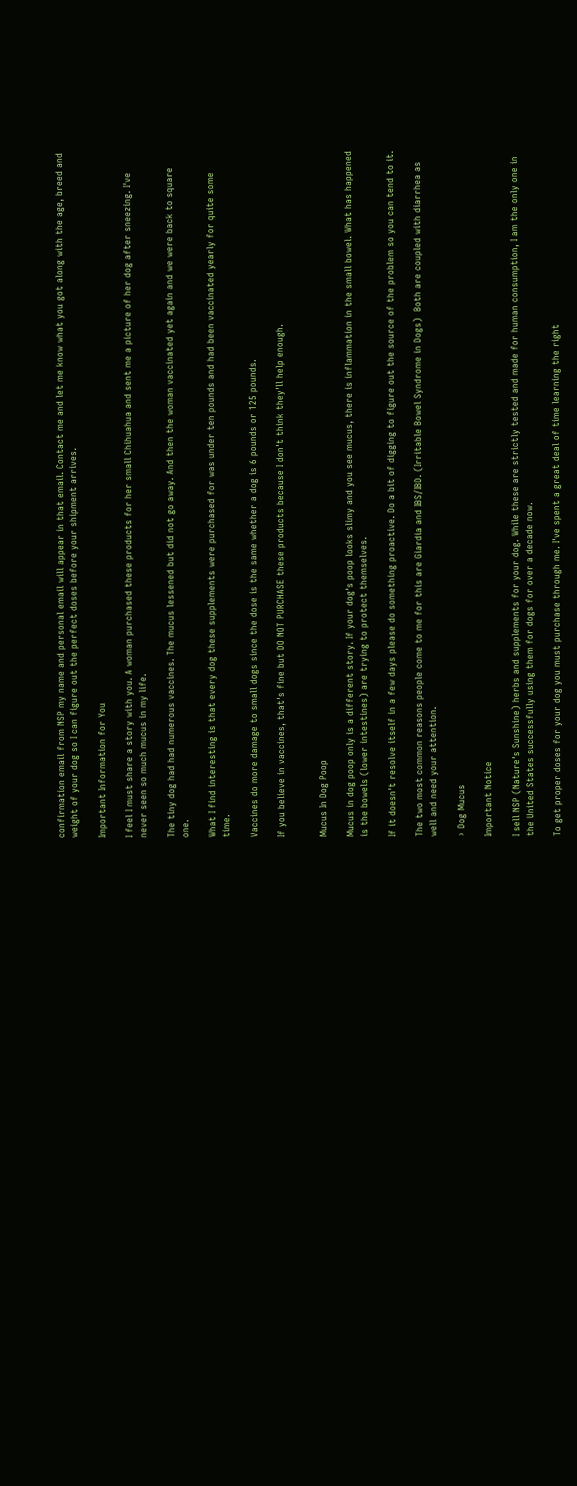confirmation email from NSP my name and personal email will appear in that email. Contact me and let me know what you got along with the age, breed and weight of your dog so I can figure out the perfect doses before your shipment arrives.

Important Information for You

I feel I must share a story with you. A woman purchased these products for her small Chihuahua and sent me a picture of her dog after sneezing. I've never seen so much mucus in my life.

The tiny dog had had numerous vaccines. The mucus lessened but did not go away. And then the woman vaccinated yet again and we were back to square one.

What I find interesting is that every dog these supplements were purchased for was under ten pounds and had been vaccinated yearly for quite some time.

Vaccines do more damage to small dogs since the dose is the same whether a dog is 6 pounds or 125 pounds.

If you believe in vaccines, that's fine but DO NOT PURCHASE these products because I don't think they'll help enough.


Mucus In Dog Poop

Mucus in dog poop only is a different story. If your dog's poop looks slimy and you see mucus, there is inflammation in the small bowel. What has happened is the bowels (lower intestines) are trying to protect themselves.

If it doesn't resolve itself in a few days please do something proactive. Do a bit of digging to figure out the source of the problem so you can tend to it.

The two most common reasons people come to me for this are Giardia and IBS/IBD. (Irritable Bowel Syndrome in Dogs)  Both are coupled with diarrhea as well and need your attention.

› Dog Mucus

Important Notice

I sell NSP (Nature's Sunshine) herbs and supplements for your dog. While these are strictly tested and made for human consumption, I am the only one in the United States successfully using them for dogs for over a decade now.

To get proper doses for your dog you must purchase through me. I've spent a great deal of time learning the right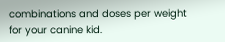combinations and doses per weight for your canine kid.